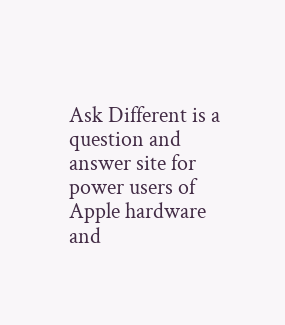Ask Different is a question and answer site for power users of Apple hardware and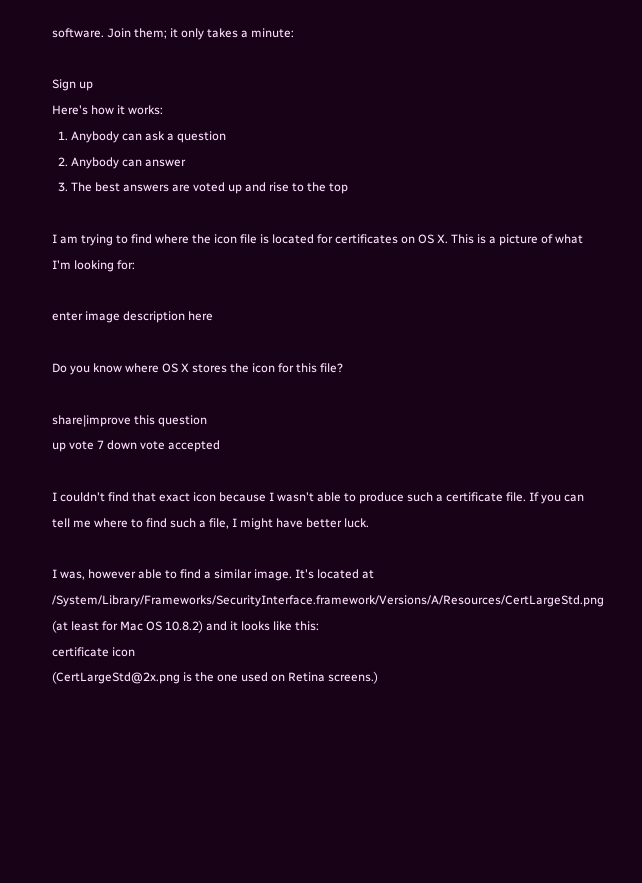software. Join them; it only takes a minute:

Sign up
Here's how it works:
  1. Anybody can ask a question
  2. Anybody can answer
  3. The best answers are voted up and rise to the top

I am trying to find where the icon file is located for certificates on OS X. This is a picture of what I'm looking for:

enter image description here

Do you know where OS X stores the icon for this file?

share|improve this question
up vote 7 down vote accepted

I couldn't find that exact icon because I wasn't able to produce such a certificate file. If you can tell me where to find such a file, I might have better luck.

I was, however able to find a similar image. It's located at /System/Library/Frameworks/SecurityInterface.framework/Versions/A/Resources/CertLargeStd.png (at least for Mac OS 10.8.2) and it looks like this:
certificate icon
(CertLargeStd@2x.png is the one used on Retina screens.)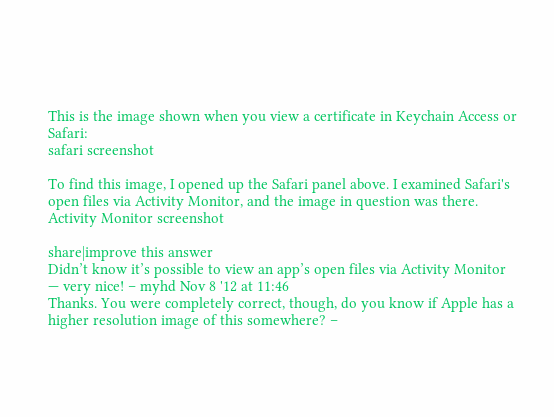This is the image shown when you view a certificate in Keychain Access or Safari:
safari screenshot

To find this image, I opened up the Safari panel above. I examined Safari's open files via Activity Monitor, and the image in question was there. Activity Monitor screenshot

share|improve this answer
Didn’t know it’s possible to view an app’s open files via Activity Monitor — very nice! – myhd Nov 8 '12 at 11:46
Thanks. You were completely correct, though, do you know if Apple has a higher resolution image of this somewhere? –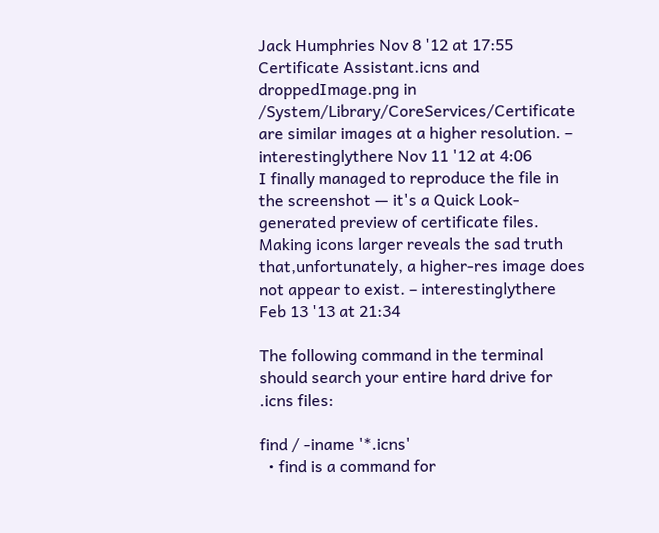Jack Humphries Nov 8 '12 at 17:55
Certificate Assistant.icns and droppedImage.png in /System/Library/CoreServices/Certificate are similar images at a higher resolution. – interestinglythere Nov 11 '12 at 4:06
I finally managed to reproduce the file in the screenshot — it's a Quick Look-generated preview of certificate files. Making icons larger reveals the sad truth that,unfortunately, a higher-res image does not appear to exist. – interestinglythere Feb 13 '13 at 21:34

The following command in the terminal should search your entire hard drive for .icns files:

find / -iname '*.icns'
  • find is a command for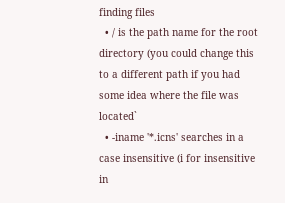finding files
  • / is the path name for the root directory (you could change this to a different path if you had some idea where the file was located`
  • -iname '*.icns' searches in a case insensitive (i for insensitive in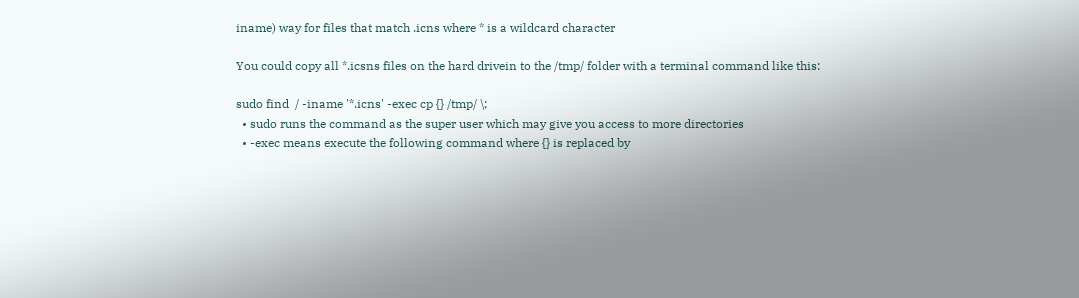iname) way for files that match .icns where * is a wildcard character

You could copy all *.icsns files on the hard drivein to the /tmp/ folder with a terminal command like this:

sudo find  / -iname '*.icns' -exec cp {} /tmp/ \;
  • sudo runs the command as the super user which may give you access to more directories
  • -exec means execute the following command where {} is replaced by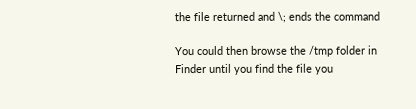the file returned and \; ends the command

You could then browse the /tmp folder in Finder until you find the file you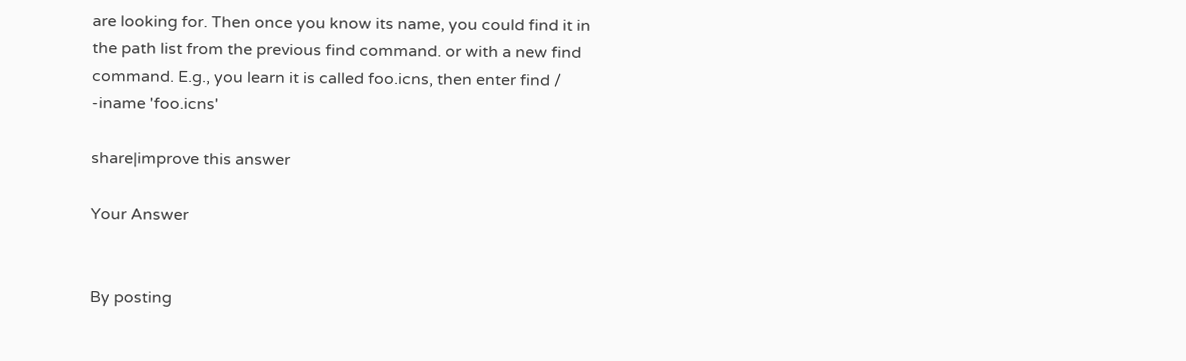are looking for. Then once you know its name, you could find it in the path list from the previous find command. or with a new find command. E.g., you learn it is called foo.icns, then enter find / -iname 'foo.icns'

share|improve this answer

Your Answer


By posting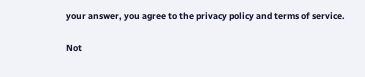your answer, you agree to the privacy policy and terms of service.

Not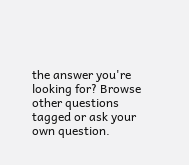the answer you're looking for? Browse other questions tagged or ask your own question.